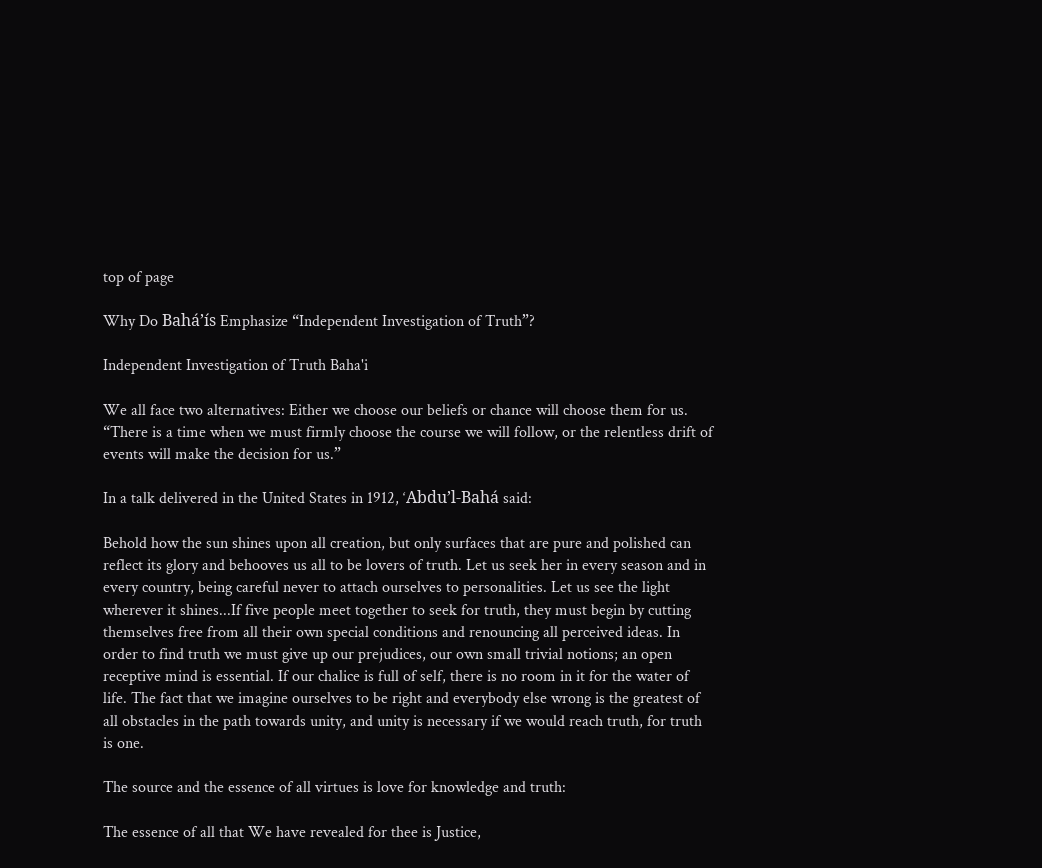top of page

Why Do Bahá’ís Emphasize “Independent Investigation of Truth”?

Independent Investigation of Truth Baha'i

We all face two alternatives: Either we choose our beliefs or chance will choose them for us. “There is a time when we must firmly choose the course we will follow, or the relentless drift of events will make the decision for us.”

In a talk delivered in the United States in 1912, ‘Abdu’l-Bahá said:

Behold how the sun shines upon all creation, but only surfaces that are pure and polished can reflect its glory and behooves us all to be lovers of truth. Let us seek her in every season and in every country, being careful never to attach ourselves to personalities. Let us see the light wherever it shines...If five people meet together to seek for truth, they must begin by cutting themselves free from all their own special conditions and renouncing all perceived ideas. In order to find truth we must give up our prejudices, our own small trivial notions; an open receptive mind is essential. If our chalice is full of self, there is no room in it for the water of life. The fact that we imagine ourselves to be right and everybody else wrong is the greatest of all obstacles in the path towards unity, and unity is necessary if we would reach truth, for truth is one.

The source and the essence of all virtues is love for knowledge and truth:

The essence of all that We have revealed for thee is Justice,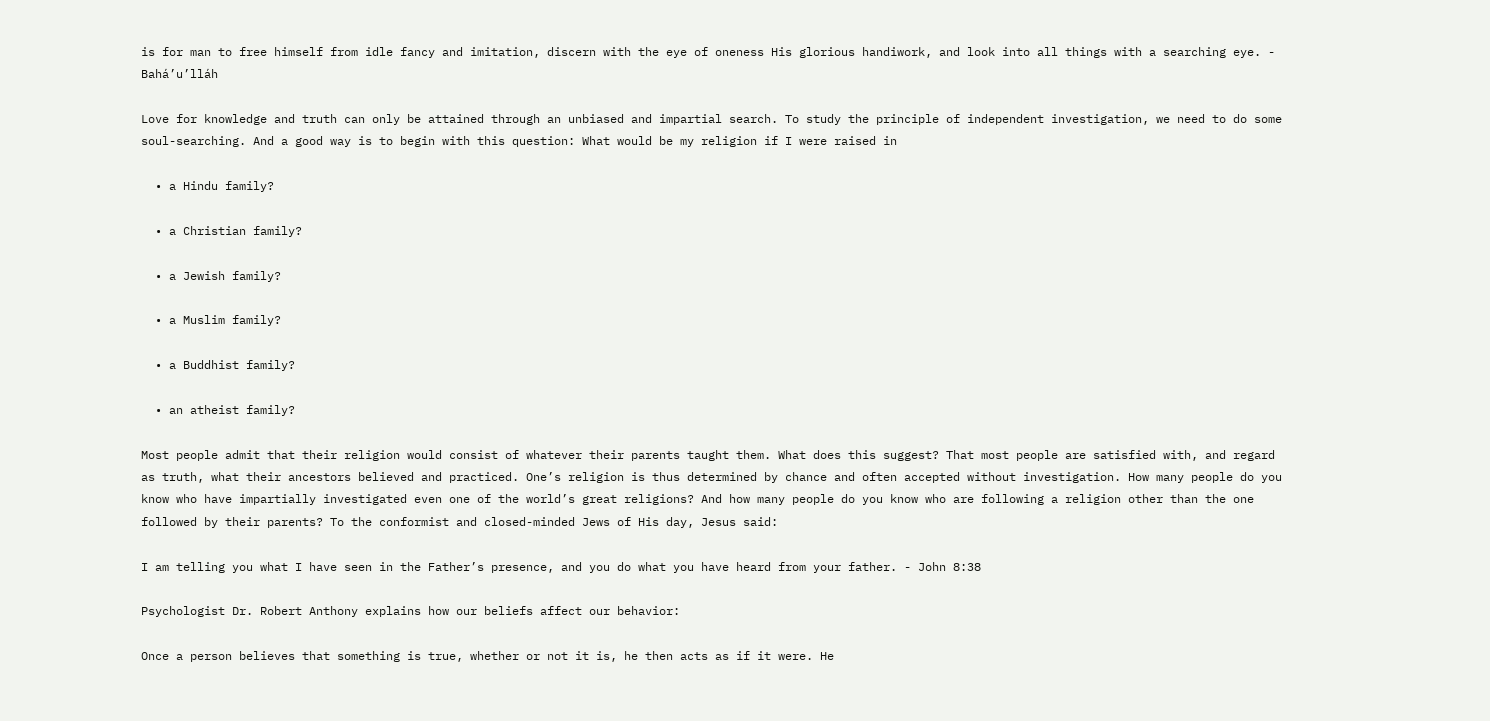is for man to free himself from idle fancy and imitation, discern with the eye of oneness His glorious handiwork, and look into all things with a searching eye. - Bahá’u’lláh

Love for knowledge and truth can only be attained through an unbiased and impartial search. To study the principle of independent investigation, we need to do some soul-searching. And a good way is to begin with this question: What would be my religion if I were raised in

  • a Hindu family?

  • a Christian family?

  • a Jewish family?

  • a Muslim family?

  • a Buddhist family?

  • an atheist family?

Most people admit that their religion would consist of whatever their parents taught them. What does this suggest? That most people are satisfied with, and regard as truth, what their ancestors believed and practiced. One’s religion is thus determined by chance and often accepted without investigation. How many people do you know who have impartially investigated even one of the world’s great religions? And how many people do you know who are following a religion other than the one followed by their parents? To the conformist and closed-minded Jews of His day, Jesus said:

I am telling you what I have seen in the Father’s presence, and you do what you have heard from your father. - John 8:38

Psychologist Dr. Robert Anthony explains how our beliefs affect our behavior:

Once a person believes that something is true, whether or not it is, he then acts as if it were. He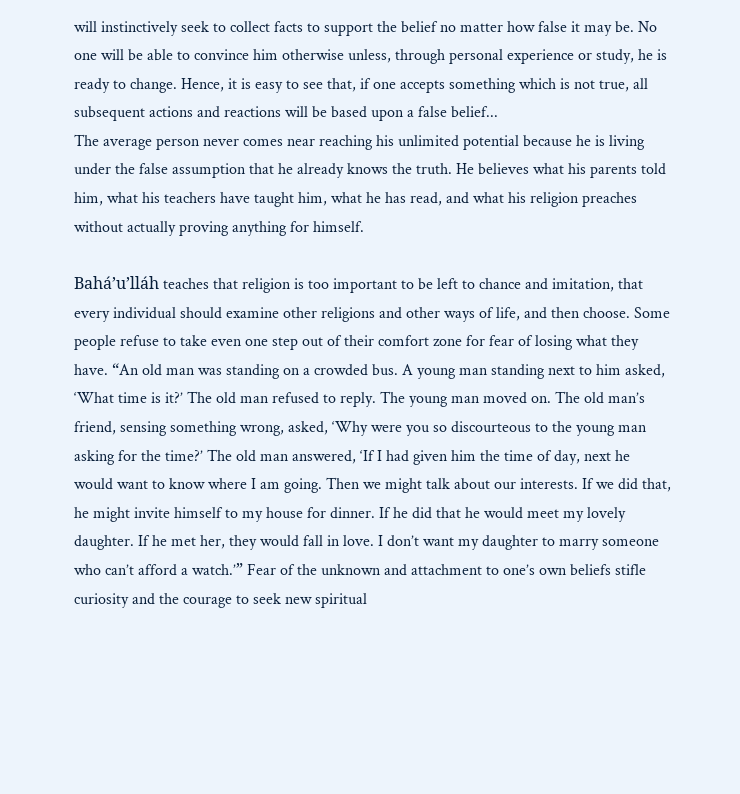will instinctively seek to collect facts to support the belief no matter how false it may be. No one will be able to convince him otherwise unless, through personal experience or study, he is ready to change. Hence, it is easy to see that, if one accepts something which is not true, all subsequent actions and reactions will be based upon a false belief...
The average person never comes near reaching his unlimited potential because he is living under the false assumption that he already knows the truth. He believes what his parents told him, what his teachers have taught him, what he has read, and what his religion preaches without actually proving anything for himself.

Bahá’u’lláh teaches that religion is too important to be left to chance and imitation, that every individual should examine other religions and other ways of life, and then choose. Some people refuse to take even one step out of their comfort zone for fear of losing what they have. “An old man was standing on a crowded bus. A young man standing next to him asked, ‘What time is it?’ The old man refused to reply. The young man moved on. The old man’s friend, sensing something wrong, asked, ‘Why were you so discourteous to the young man asking for the time?’ The old man answered, ‘If I had given him the time of day, next he would want to know where I am going. Then we might talk about our interests. If we did that, he might invite himself to my house for dinner. If he did that he would meet my lovely daughter. If he met her, they would fall in love. I don’t want my daughter to marry someone who can’t afford a watch.’” Fear of the unknown and attachment to one’s own beliefs stifle curiosity and the courage to seek new spiritual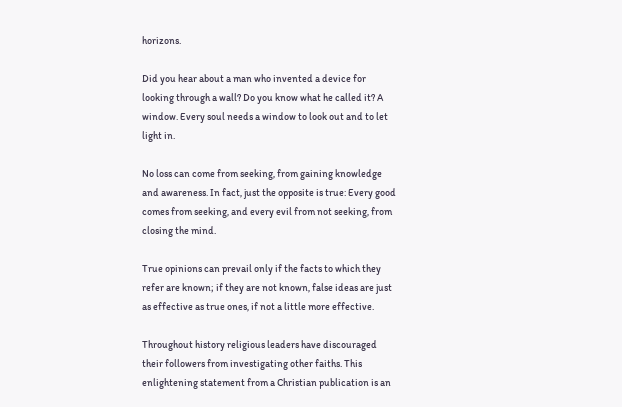horizons.

Did you hear about a man who invented a device for looking through a wall? Do you know what he called it? A window. Every soul needs a window to look out and to let light in.

No loss can come from seeking, from gaining knowledge and awareness. In fact, just the opposite is true: Every good comes from seeking, and every evil from not seeking, from closing the mind.

True opinions can prevail only if the facts to which they refer are known; if they are not known, false ideas are just as effective as true ones, if not a little more effective.

Throughout history religious leaders have discouraged their followers from investigating other faiths. This enlightening statement from a Christian publication is an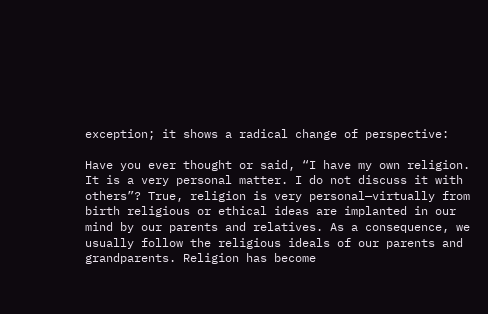exception; it shows a radical change of perspective:

Have you ever thought or said, “I have my own religion. It is a very personal matter. I do not discuss it with others”? True, religion is very personal—virtually from birth religious or ethical ideas are implanted in our mind by our parents and relatives. As a consequence, we usually follow the religious ideals of our parents and grandparents. Religion has become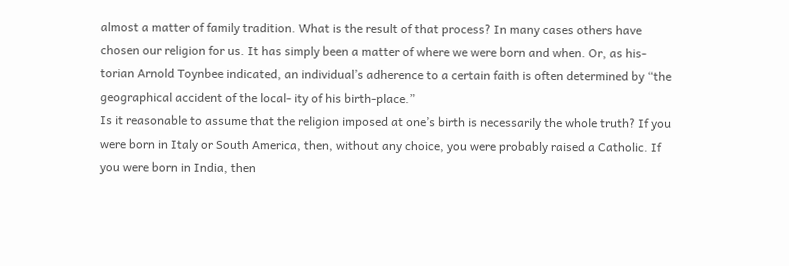almost a matter of family tradition. What is the result of that process? In many cases others have chosen our religion for us. It has simply been a matter of where we were born and when. Or, as his- torian Arnold Toynbee indicated, an individual’s adherence to a certain faith is often determined by “the geographical accident of the local- ity of his birth-place.”
Is it reasonable to assume that the religion imposed at one’s birth is necessarily the whole truth? If you were born in Italy or South America, then, without any choice, you were probably raised a Catholic. If you were born in India, then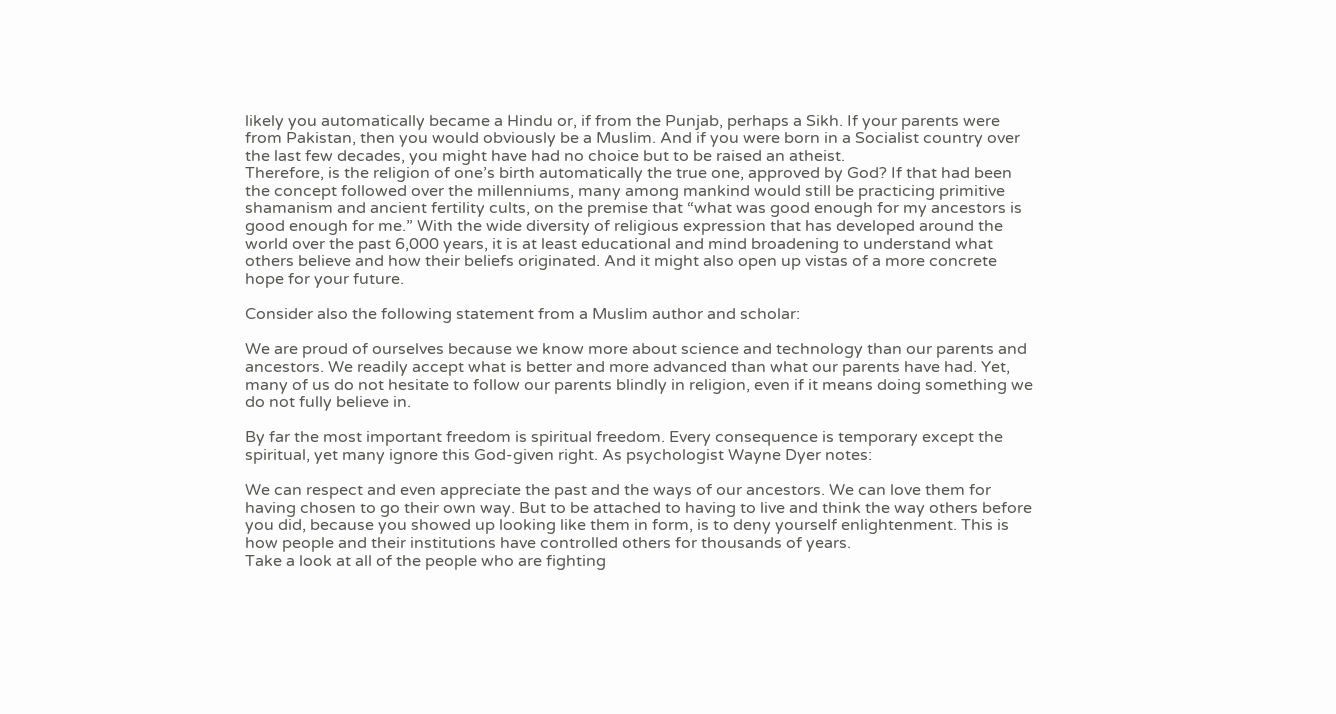likely you automatically became a Hindu or, if from the Punjab, perhaps a Sikh. If your parents were from Pakistan, then you would obviously be a Muslim. And if you were born in a Socialist country over the last few decades, you might have had no choice but to be raised an atheist.
Therefore, is the religion of one’s birth automatically the true one, approved by God? If that had been the concept followed over the millenniums, many among mankind would still be practicing primitive shamanism and ancient fertility cults, on the premise that “what was good enough for my ancestors is good enough for me.” With the wide diversity of religious expression that has developed around the world over the past 6,000 years, it is at least educational and mind broadening to understand what others believe and how their beliefs originated. And it might also open up vistas of a more concrete hope for your future.

Consider also the following statement from a Muslim author and scholar:

We are proud of ourselves because we know more about science and technology than our parents and ancestors. We readily accept what is better and more advanced than what our parents have had. Yet, many of us do not hesitate to follow our parents blindly in religion, even if it means doing something we do not fully believe in.

By far the most important freedom is spiritual freedom. Every consequence is temporary except the spiritual, yet many ignore this God-given right. As psychologist Wayne Dyer notes:

We can respect and even appreciate the past and the ways of our ancestors. We can love them for having chosen to go their own way. But to be attached to having to live and think the way others before you did, because you showed up looking like them in form, is to deny yourself enlightenment. This is how people and their institutions have controlled others for thousands of years.
Take a look at all of the people who are fighting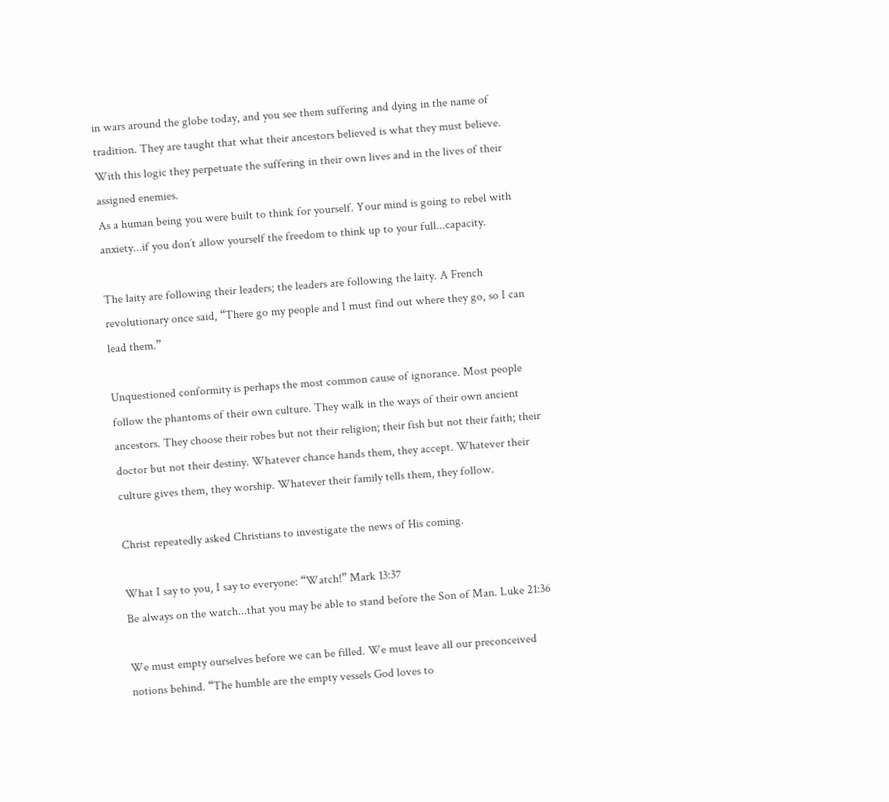in wars around the globe today, and you see them suffering and dying in the name of tradition. They are taught that what their ancestors believed is what they must believe. With this logic they perpetuate the suffering in their own lives and in the lives of their assigned enemies.
As a human being you were built to think for yourself. Your mind is going to rebel with anxiety...if you don’t allow yourself the freedom to think up to your full...capacity.

The laity are following their leaders; the leaders are following the laity. A French revolutionary once said, “There go my people and I must find out where they go, so I can lead them.”

Unquestioned conformity is perhaps the most common cause of ignorance. Most people follow the phantoms of their own culture. They walk in the ways of their own ancient ancestors. They choose their robes but not their religion; their fish but not their faith; their doctor but not their destiny. Whatever chance hands them, they accept. Whatever their culture gives them, they worship. Whatever their family tells them, they follow.

Christ repeatedly asked Christians to investigate the news of His coming.

What I say to you, I say to everyone: “Watch!” Mark 13:37
Be always on the watch...that you may be able to stand before the Son of Man. Luke 21:36

We must empty ourselves before we can be filled. We must leave all our preconceived notions behind. “The humble are the empty vessels God loves to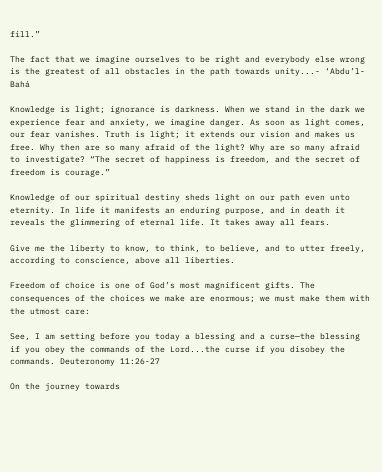fill.”

The fact that we imagine ourselves to be right and everybody else wrong is the greatest of all obstacles in the path towards unity...- ‘Abdu’l-Bahá

Knowledge is light; ignorance is darkness. When we stand in the dark we experience fear and anxiety, we imagine danger. As soon as light comes, our fear vanishes. Truth is light; it extends our vision and makes us free. Why then are so many afraid of the light? Why are so many afraid to investigate? “The secret of happiness is freedom, and the secret of freedom is courage.”

Knowledge of our spiritual destiny sheds light on our path even unto eternity. In life it manifests an enduring purpose, and in death it reveals the glimmering of eternal life. It takes away all fears.

Give me the liberty to know, to think, to believe, and to utter freely, according to conscience, above all liberties.

Freedom of choice is one of God’s most magnificent gifts. The consequences of the choices we make are enormous; we must make them with the utmost care:

See, I am setting before you today a blessing and a curse—the blessing if you obey the commands of the Lord...the curse if you disobey the commands. Deuteronomy 11:26-27

On the journey towards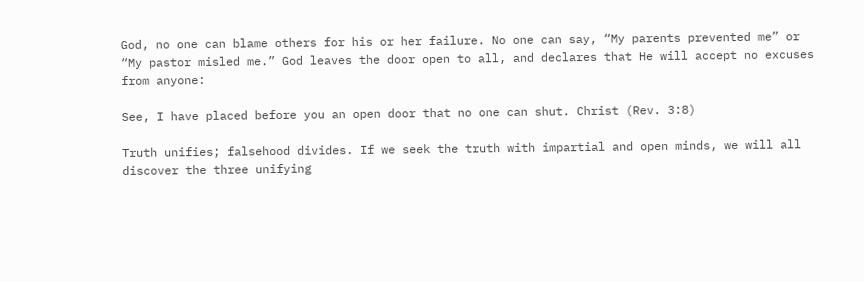God, no one can blame others for his or her failure. No one can say, “My parents prevented me” or “My pastor misled me.” God leaves the door open to all, and declares that He will accept no excuses from anyone:

See, I have placed before you an open door that no one can shut. Christ (Rev. 3:8)

Truth unifies; falsehood divides. If we seek the truth with impartial and open minds, we will all discover the three unifying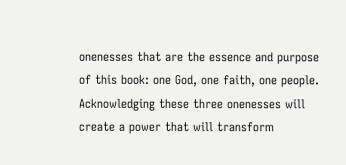onenesses that are the essence and purpose of this book: one God, one faith, one people. Acknowledging these three onenesses will create a power that will transform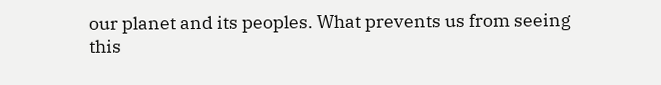our planet and its peoples. What prevents us from seeing this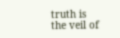truth is the veil of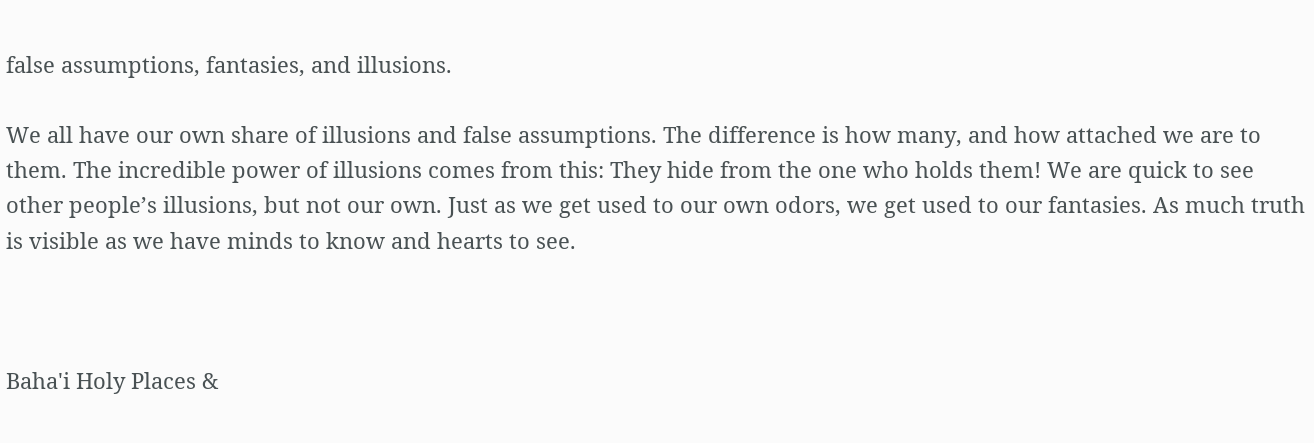false assumptions, fantasies, and illusions.

We all have our own share of illusions and false assumptions. The difference is how many, and how attached we are to them. The incredible power of illusions comes from this: They hide from the one who holds them! We are quick to see other people’s illusions, but not our own. Just as we get used to our own odors, we get used to our fantasies. As much truth is visible as we have minds to know and hearts to see.



Baha'i Holy Places &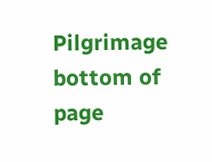Pilgrimage
bottom of page